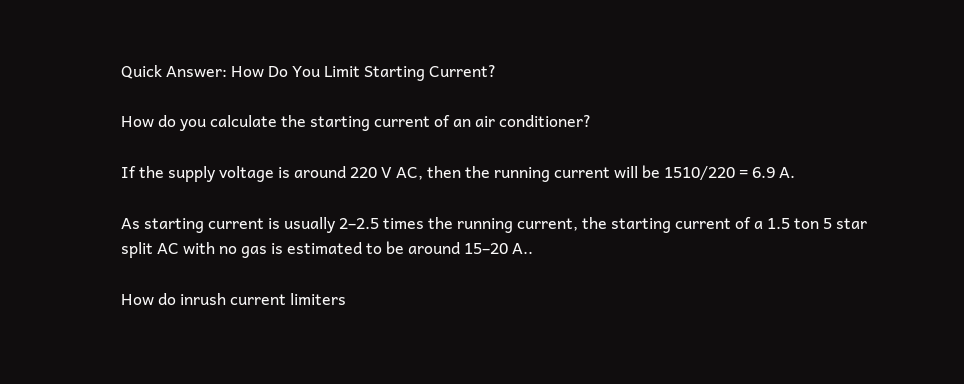Quick Answer: How Do You Limit Starting Current?

How do you calculate the starting current of an air conditioner?

If the supply voltage is around 220 V AC, then the running current will be 1510/220 = 6.9 A.

As starting current is usually 2–2.5 times the running current, the starting current of a 1.5 ton 5 star split AC with no gas is estimated to be around 15–20 A..

How do inrush current limiters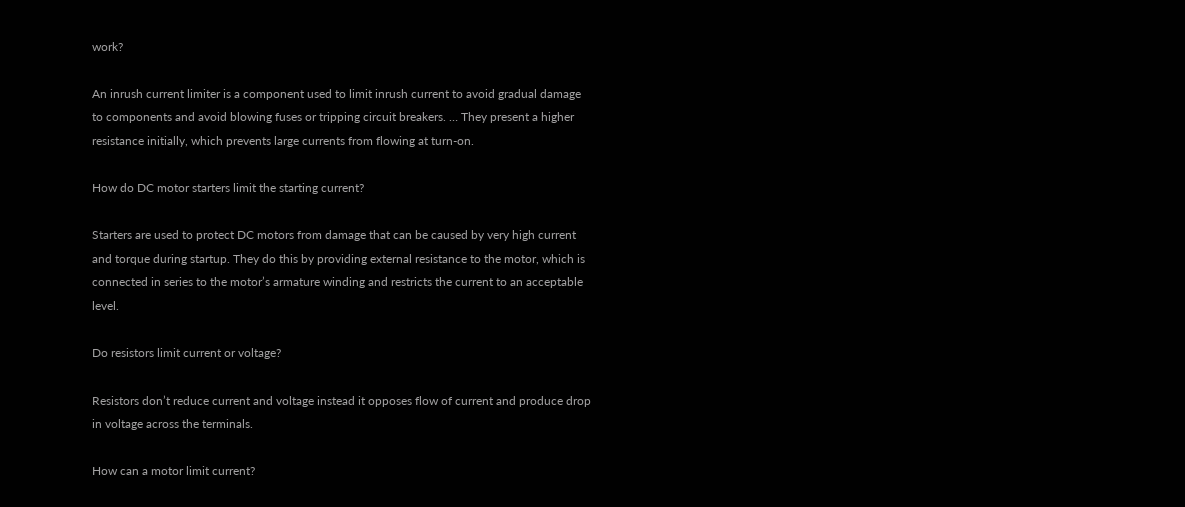work?

An inrush current limiter is a component used to limit inrush current to avoid gradual damage to components and avoid blowing fuses or tripping circuit breakers. … They present a higher resistance initially, which prevents large currents from flowing at turn-on.

How do DC motor starters limit the starting current?

Starters are used to protect DC motors from damage that can be caused by very high current and torque during startup. They do this by providing external resistance to the motor, which is connected in series to the motor’s armature winding and restricts the current to an acceptable level.

Do resistors limit current or voltage?

Resistors don’t reduce current and voltage instead it opposes flow of current and produce drop in voltage across the terminals.

How can a motor limit current?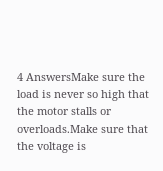4 AnswersMake sure the load is never so high that the motor stalls or overloads.Make sure that the voltage is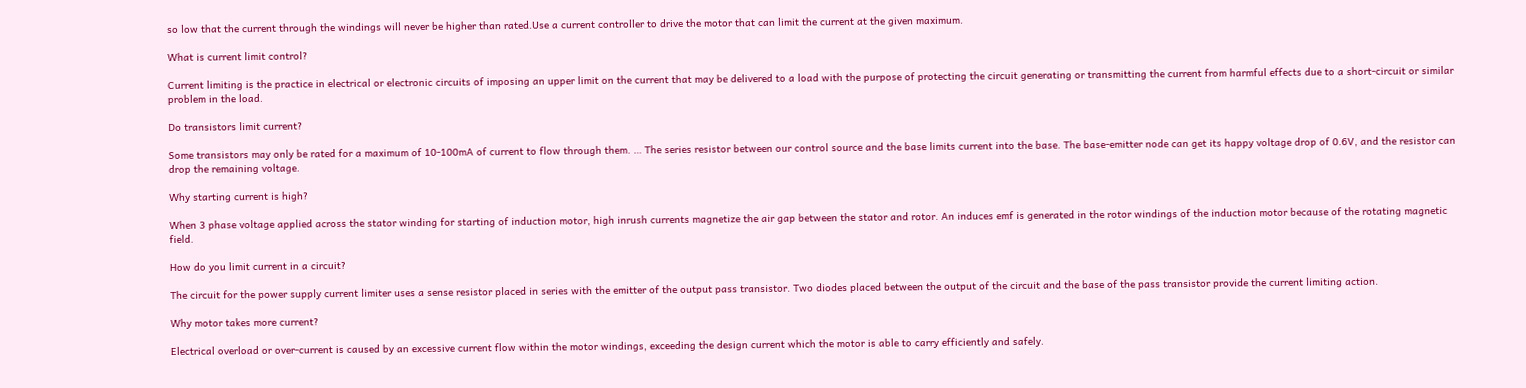so low that the current through the windings will never be higher than rated.Use a current controller to drive the motor that can limit the current at the given maximum.

What is current limit control?

Current limiting is the practice in electrical or electronic circuits of imposing an upper limit on the current that may be delivered to a load with the purpose of protecting the circuit generating or transmitting the current from harmful effects due to a short-circuit or similar problem in the load.

Do transistors limit current?

Some transistors may only be rated for a maximum of 10-100mA of current to flow through them. … The series resistor between our control source and the base limits current into the base. The base-emitter node can get its happy voltage drop of 0.6V, and the resistor can drop the remaining voltage.

Why starting current is high?

When 3 phase voltage applied across the stator winding for starting of induction motor, high inrush currents magnetize the air gap between the stator and rotor. An induces emf is generated in the rotor windings of the induction motor because of the rotating magnetic field.

How do you limit current in a circuit?

The circuit for the power supply current limiter uses a sense resistor placed in series with the emitter of the output pass transistor. Two diodes placed between the output of the circuit and the base of the pass transistor provide the current limiting action.

Why motor takes more current?

Electrical overload or over-current is caused by an excessive current flow within the motor windings, exceeding the design current which the motor is able to carry efficiently and safely.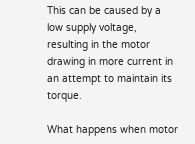This can be caused by a low supply voltage, resulting in the motor drawing in more current in an attempt to maintain its torque.

What happens when motor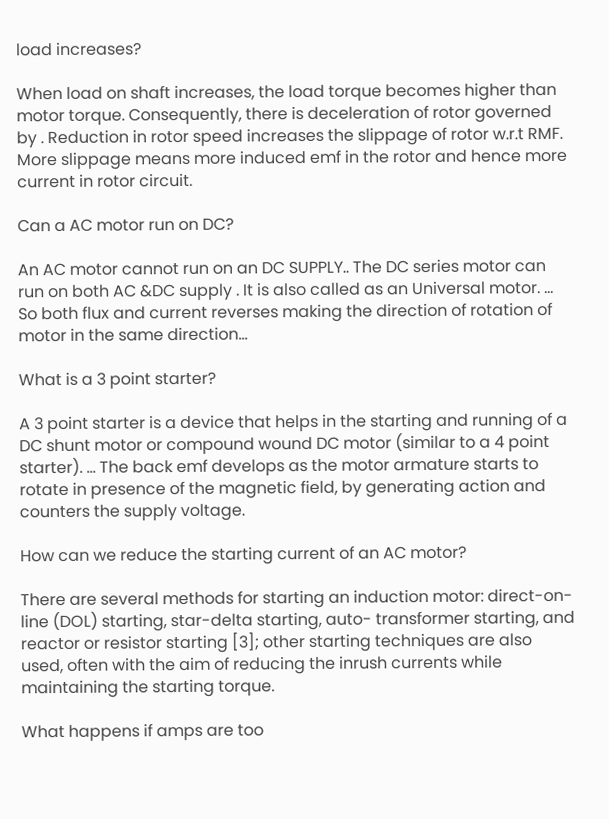load increases?

When load on shaft increases, the load torque becomes higher than motor torque. Consequently, there is deceleration of rotor governed by . Reduction in rotor speed increases the slippage of rotor w.r.t RMF. More slippage means more induced emf in the rotor and hence more current in rotor circuit.

Can a AC motor run on DC?

An AC motor cannot run on an DC SUPPLY.. The DC series motor can run on both AC &DC supply . It is also called as an Universal motor. … So both flux and current reverses making the direction of rotation of motor in the same direction…

What is a 3 point starter?

A 3 point starter is a device that helps in the starting and running of a DC shunt motor or compound wound DC motor (similar to a 4 point starter). … The back emf develops as the motor armature starts to rotate in presence of the magnetic field, by generating action and counters the supply voltage.

How can we reduce the starting current of an AC motor?

There are several methods for starting an induction motor: direct-on-line (DOL) starting, star-delta starting, auto- transformer starting, and reactor or resistor starting [3]; other starting techniques are also used, often with the aim of reducing the inrush currents while maintaining the starting torque.

What happens if amps are too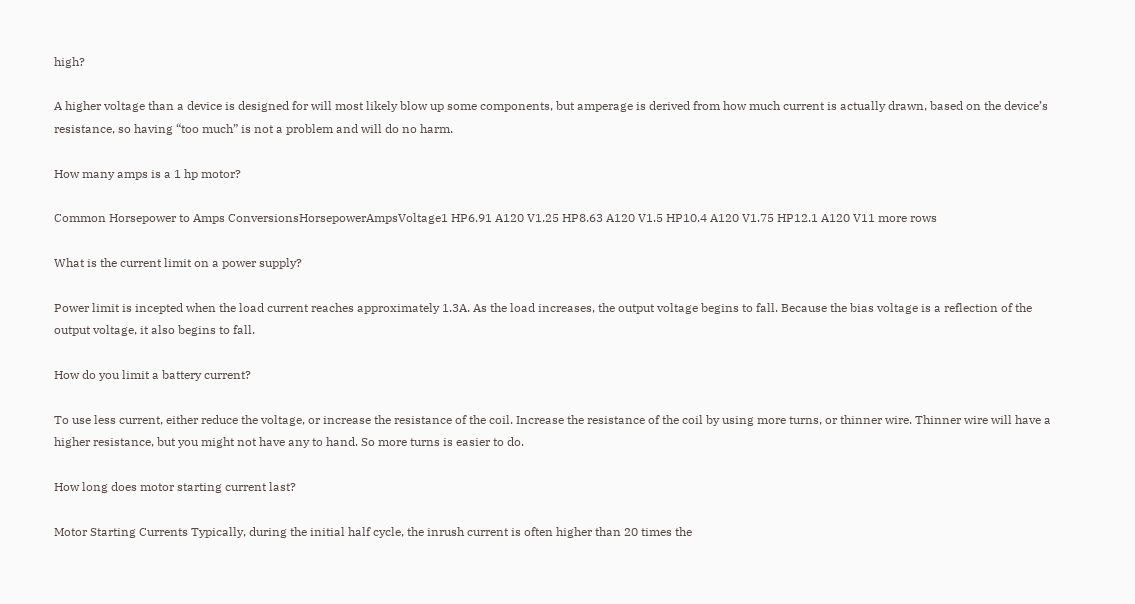high?

A higher voltage than a device is designed for will most likely blow up some components, but amperage is derived from how much current is actually drawn, based on the device’s resistance, so having “too much” is not a problem and will do no harm.

How many amps is a 1 hp motor?

Common Horsepower to Amps ConversionsHorsepowerAmpsVoltage1 HP6.91 A120 V1.25 HP8.63 A120 V1.5 HP10.4 A120 V1.75 HP12.1 A120 V11 more rows

What is the current limit on a power supply?

Power limit is incepted when the load current reaches approximately 1.3A. As the load increases, the output voltage begins to fall. Because the bias voltage is a reflection of the output voltage, it also begins to fall.

How do you limit a battery current?

To use less current, either reduce the voltage, or increase the resistance of the coil. Increase the resistance of the coil by using more turns, or thinner wire. Thinner wire will have a higher resistance, but you might not have any to hand. So more turns is easier to do.

How long does motor starting current last?

Motor Starting Currents Typically, during the initial half cycle, the inrush current is often higher than 20 times the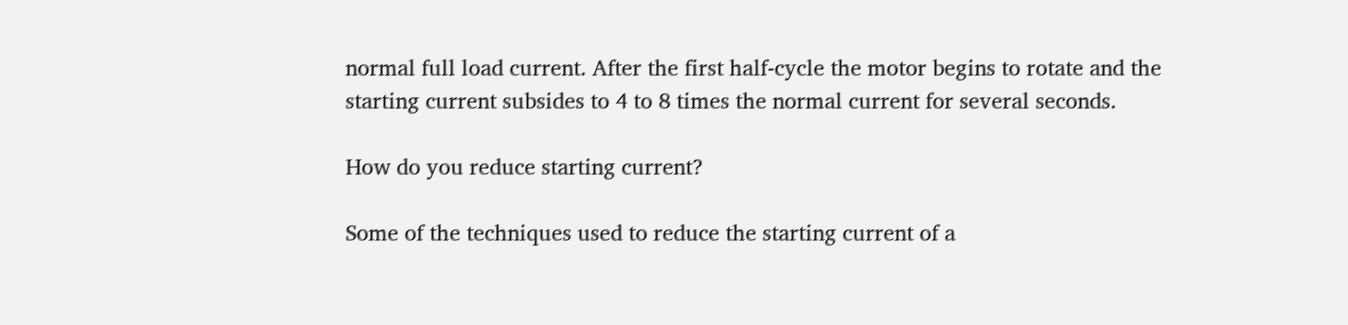normal full load current. After the first half-cycle the motor begins to rotate and the starting current subsides to 4 to 8 times the normal current for several seconds.

How do you reduce starting current?

Some of the techniques used to reduce the starting current of a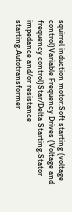squirrel induction motor:Soft starting (voltage control)Variable Frequency Drives (Voltage and frequency control)Star/Delta Starting.Stator impedance and/or resistance starting.Autotransformer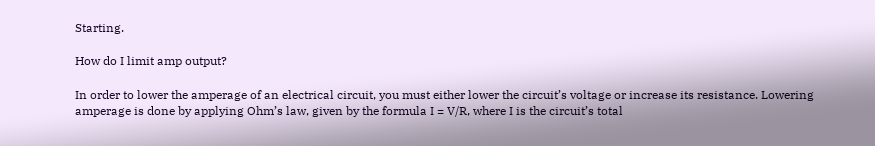Starting.

How do I limit amp output?

In order to lower the amperage of an electrical circuit, you must either lower the circuit’s voltage or increase its resistance. Lowering amperage is done by applying Ohm’s law, given by the formula I = V/R, where I is the circuit’s total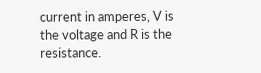current in amperes, V is the voltage and R is the resistance.